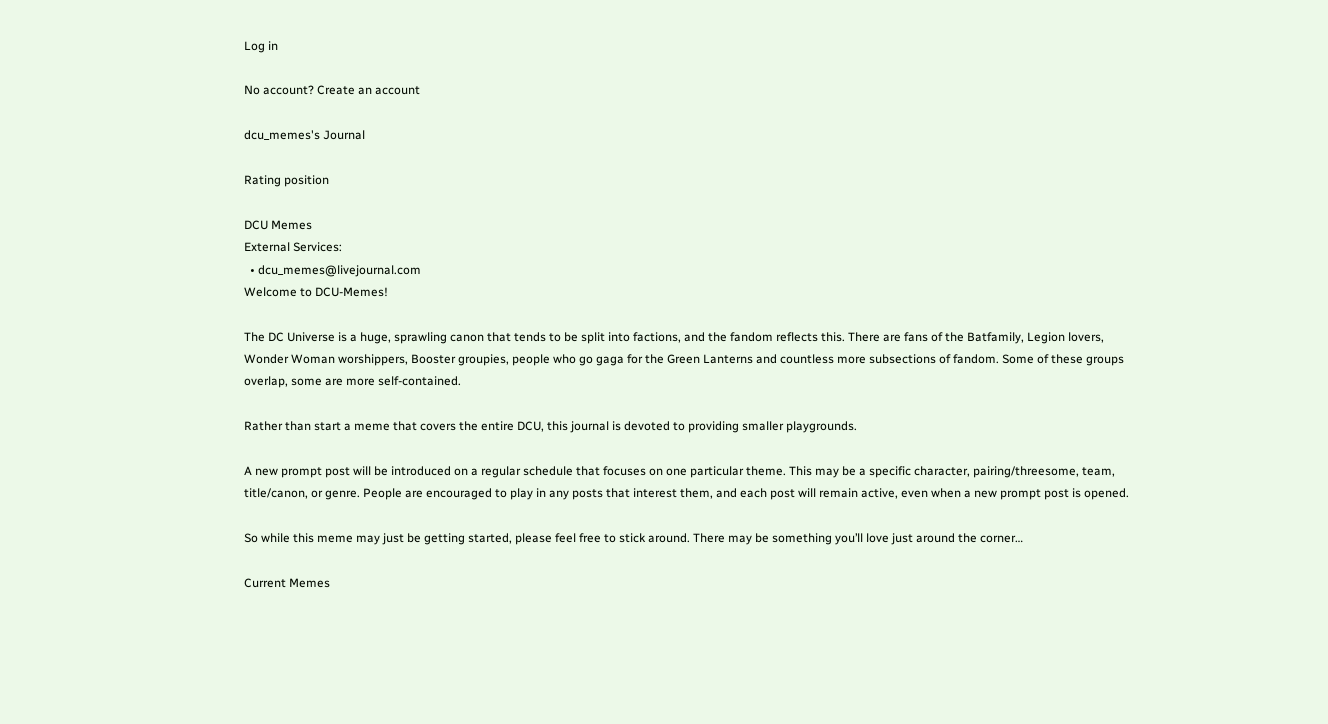Log in

No account? Create an account

dcu_memes's Journal

Rating position

DCU Memes
External Services:
  • dcu_memes@livejournal.com
Welcome to DCU-Memes!

The DC Universe is a huge, sprawling canon that tends to be split into factions, and the fandom reflects this. There are fans of the Batfamily, Legion lovers, Wonder Woman worshippers, Booster groupies, people who go gaga for the Green Lanterns and countless more subsections of fandom. Some of these groups overlap, some are more self-contained.

Rather than start a meme that covers the entire DCU, this journal is devoted to providing smaller playgrounds.

A new prompt post will be introduced on a regular schedule that focuses on one particular theme. This may be a specific character, pairing/threesome, team, title/canon, or genre. People are encouraged to play in any posts that interest them, and each post will remain active, even when a new prompt post is opened.

So while this meme may just be getting started, please feel free to stick around. There may be something you’ll love just around the corner…

Current Memes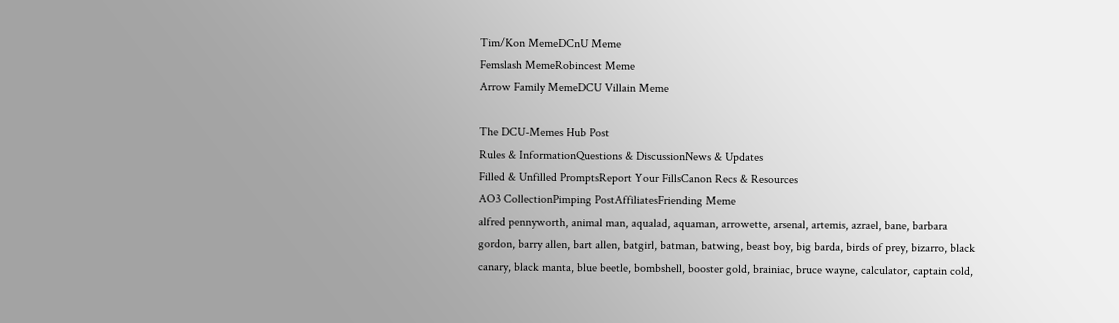Tim/Kon MemeDCnU Meme
Femslash MemeRobincest Meme
Arrow Family MemeDCU Villain Meme

The DCU-Memes Hub Post
Rules & InformationQuestions & DiscussionNews & Updates
Filled & Unfilled PromptsReport Your FillsCanon Recs & Resources
AO3 CollectionPimping PostAffiliatesFriending Meme
alfred pennyworth, animal man, aqualad, aquaman, arrowette, arsenal, artemis, azrael, bane, barbara gordon, barry allen, bart allen, batgirl, batman, batwing, beast boy, big barda, birds of prey, bizarro, black canary, black manta, blue beetle, bombshell, booster gold, brainiac, bruce wayne, calculator, captain cold,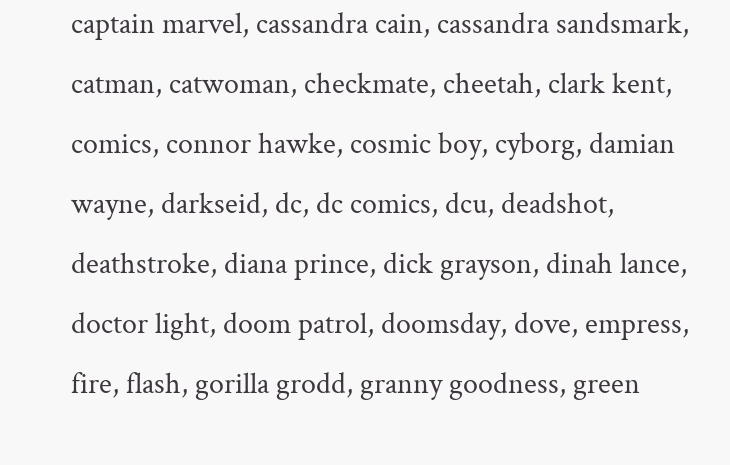captain marvel, cassandra cain, cassandra sandsmark, catman, catwoman, checkmate, cheetah, clark kent, comics, connor hawke, cosmic boy, cyborg, damian wayne, darkseid, dc, dc comics, dcu, deadshot, deathstroke, diana prince, dick grayson, dinah lance, doctor light, doom patrol, doomsday, dove, empress, fire, flash, gorilla grodd, granny goodness, green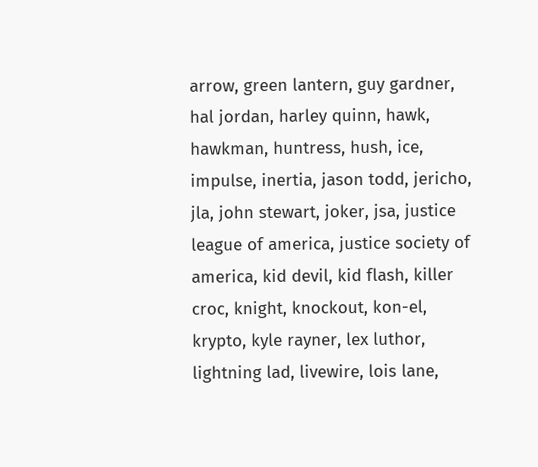arrow, green lantern, guy gardner, hal jordan, harley quinn, hawk, hawkman, huntress, hush, ice, impulse, inertia, jason todd, jericho, jla, john stewart, joker, jsa, justice league of america, justice society of america, kid devil, kid flash, killer croc, knight, knockout, kon-el, krypto, kyle rayner, lex luthor, lightning lad, livewire, lois lane,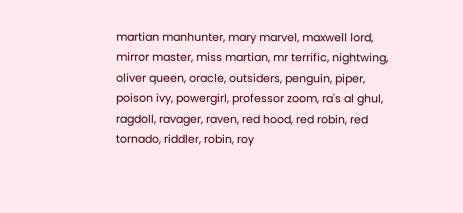martian manhunter, mary marvel, maxwell lord, mirror master, miss martian, mr terrific, nightwing, oliver queen, oracle, outsiders, penguin, piper, poison ivy, powergirl, professor zoom, ra's al ghul, ragdoll, ravager, raven, red hood, red robin, red tornado, riddler, robin, roy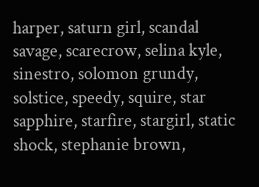harper, saturn girl, scandal savage, scarecrow, selina kyle, sinestro, solomon grundy, solstice, speedy, squire, star sapphire, starfire, stargirl, static shock, stephanie brown,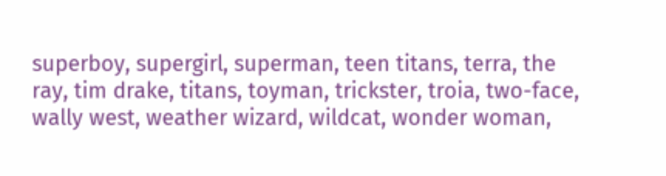superboy, supergirl, superman, teen titans, terra, the ray, tim drake, titans, toyman, trickster, troia, two-face, wally west, weather wizard, wildcat, wonder woman,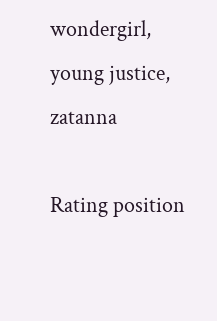wondergirl, young justice, zatanna

Rating position